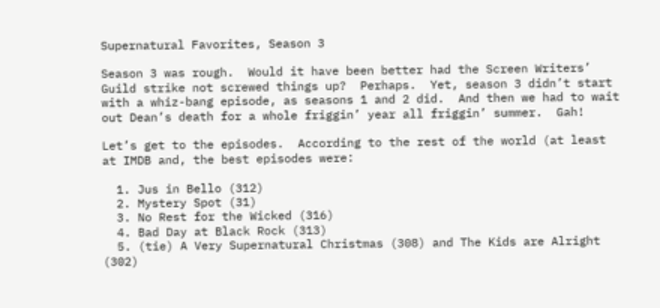Supernatural Favorites, Season 3

Season 3 was rough.  Would it have been better had the Screen Writers’ Guild strike not screwed things up?  Perhaps.  Yet, season 3 didn’t start with a whiz-bang episode, as seasons 1 and 2 did.  And then we had to wait out Dean’s death for a whole friggin’ year all friggin’ summer.  Gah!

Let’s get to the episodes.  According to the rest of the world (at least at IMDB and, the best episodes were:

  1. Jus in Bello (312)
  2. Mystery Spot (31)
  3. No Rest for the Wicked (316)
  4. Bad Day at Black Rock (313)
  5. (tie) A Very Supernatural Christmas (308) and The Kids are Alright (302)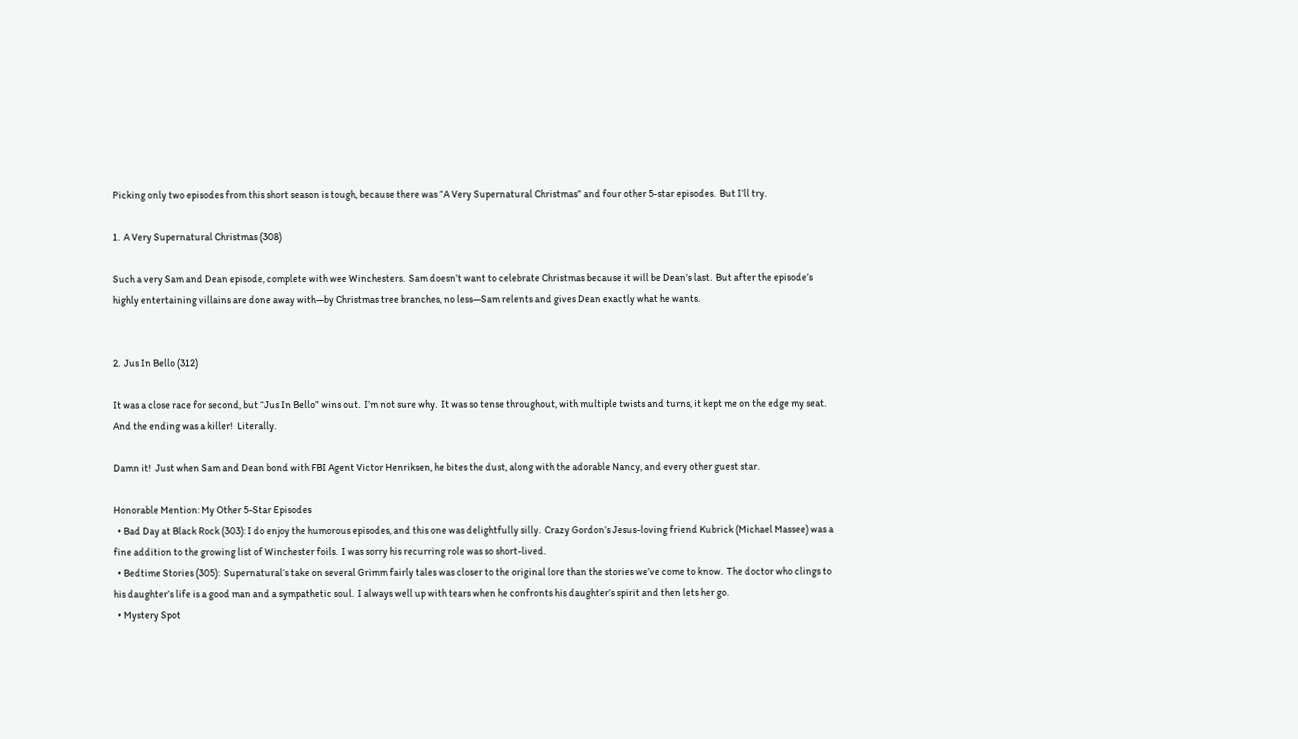Picking only two episodes from this short season is tough, because there was “A Very Supernatural Christmas” and four other 5-star episodes.  But I’ll try.

1.  A Very Supernatural Christmas (308)

Such a very Sam and Dean episode, complete with wee Winchesters.  Sam doesn’t want to celebrate Christmas because it will be Dean’s last.  But after the episode’s highly entertaining villains are done away with—by Christmas tree branches, no less—Sam relents and gives Dean exactly what he wants.


2.  Jus In Bello (312)

It was a close race for second, but “Jus In Bello” wins out.  I’m not sure why.  It was so tense throughout, with multiple twists and turns, it kept me on the edge my seat.  And the ending was a killer!  Literally.

Damn it!  Just when Sam and Dean bond with FBI Agent Victor Henriksen, he bites the dust, along with the adorable Nancy, and every other guest star.

Honorable Mention: My Other 5-Star Episodes
  • Bad Day at Black Rock (303): I do enjoy the humorous episodes, and this one was delightfully silly.  Crazy Gordon’s Jesus-loving friend Kubrick (Michael Massee) was a fine addition to the growing list of Winchester foils.  I was sorry his recurring role was so short-lived.
  • Bedtime Stories (305):  Supernatural‘s take on several Grimm fairly tales was closer to the original lore than the stories we’ve come to know.  The doctor who clings to his daughter’s life is a good man and a sympathetic soul.  I always well up with tears when he confronts his daughter’s spirit and then lets her go.
  • Mystery Spot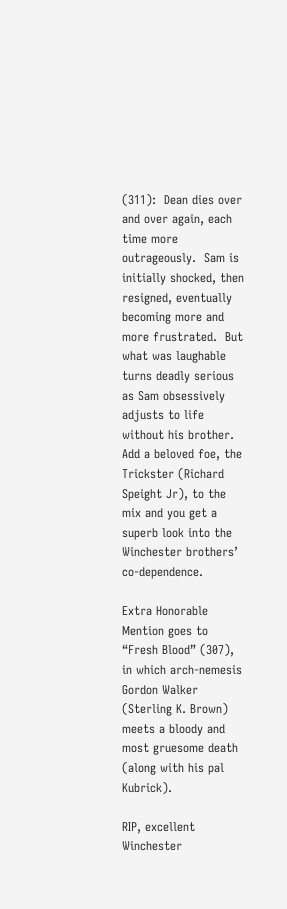(311):  Dean dies over and over again, each time more outrageously.  Sam is initially shocked, then resigned, eventually becoming more and more frustrated.  But what was laughable turns deadly serious as Sam obsessively adjusts to life without his brother.  Add a beloved foe, the Trickster (Richard Speight Jr), to the mix and you get a superb look into the Winchester brothers’ co-dependence.

Extra Honorable Mention goes to “Fresh Blood” (307), in which arch-nemesis Gordon Walker (Sterling K. Brown) meets a bloody and most gruesome death (along with his pal Kubrick).

RIP, excellent Winchester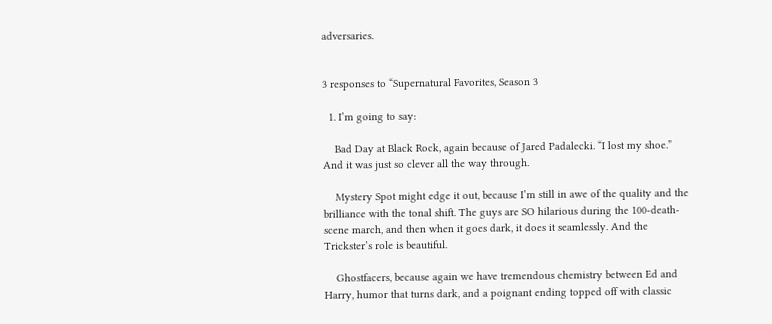adversaries.


3 responses to “Supernatural Favorites, Season 3

  1. I’m going to say:

    Bad Day at Black Rock, again because of Jared Padalecki. “I lost my shoe.” And it was just so clever all the way through.

    Mystery Spot might edge it out, because I’m still in awe of the quality and the brilliance with the tonal shift. The guys are SO hilarious during the 100-death-scene march, and then when it goes dark, it does it seamlessly. And the Trickster’s role is beautiful.

    Ghostfacers, because again we have tremendous chemistry between Ed and Harry, humor that turns dark, and a poignant ending topped off with classic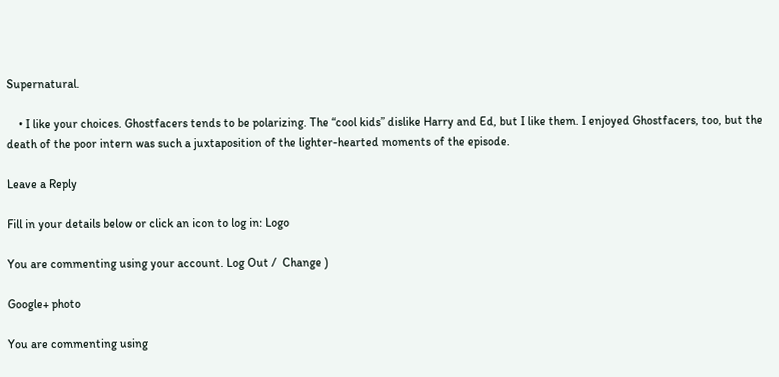Supernatural.

    • I like your choices. Ghostfacers tends to be polarizing. The “cool kids” dislike Harry and Ed, but I like them. I enjoyed Ghostfacers, too, but the death of the poor intern was such a juxtaposition of the lighter-hearted moments of the episode.

Leave a Reply

Fill in your details below or click an icon to log in: Logo

You are commenting using your account. Log Out /  Change )

Google+ photo

You are commenting using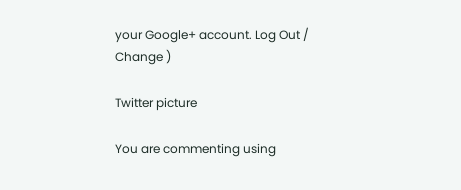your Google+ account. Log Out /  Change )

Twitter picture

You are commenting using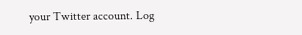your Twitter account. Log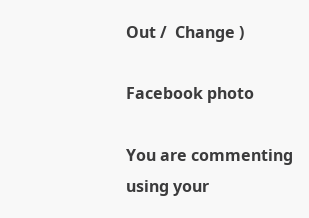Out /  Change )

Facebook photo

You are commenting using your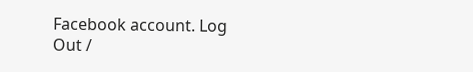Facebook account. Log Out /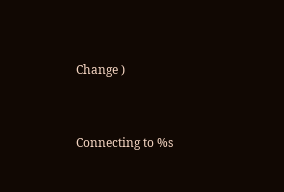Change )


Connecting to %s